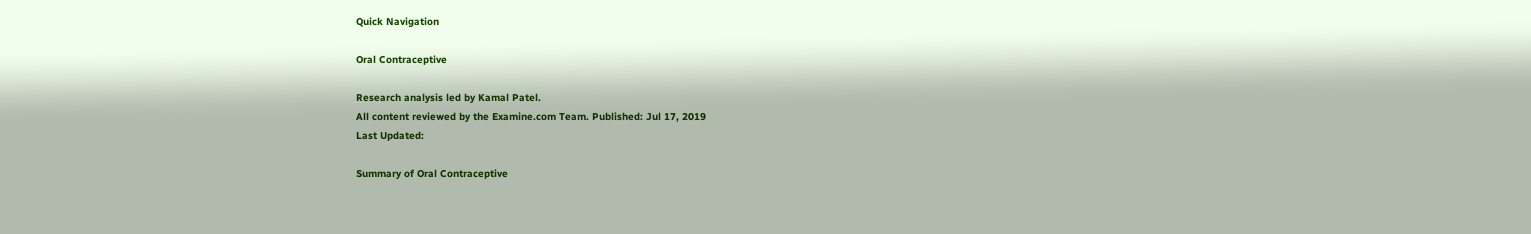Quick Navigation

Oral Contraceptive

Research analysis led by Kamal Patel.
All content reviewed by the Examine.com Team. Published: Jul 17, 2019
Last Updated:

Summary of Oral Contraceptive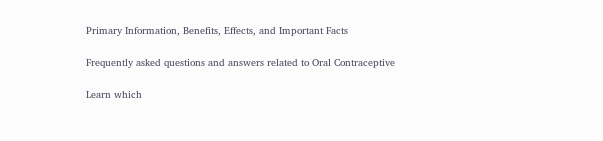Primary Information, Benefits, Effects, and Important Facts

Frequently asked questions and answers related to Oral Contraceptive

Learn which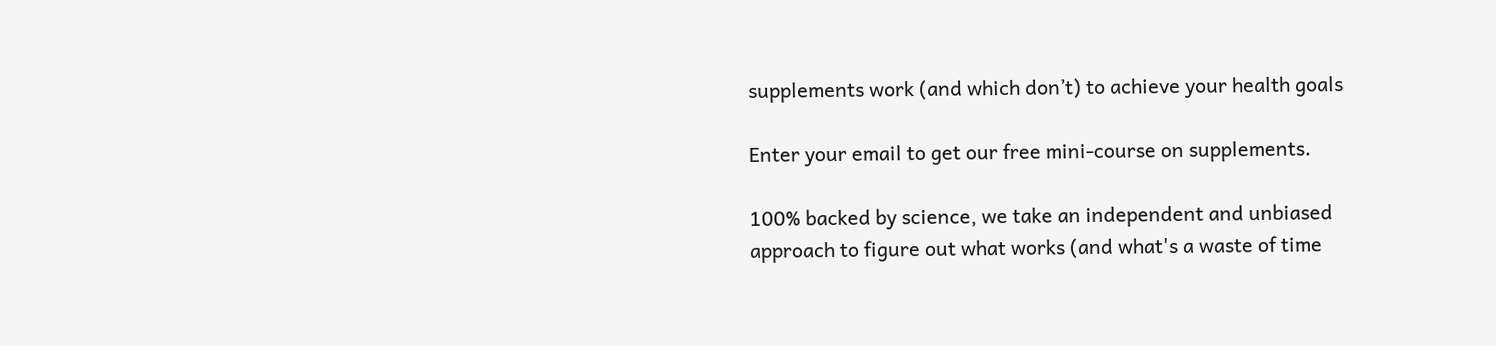supplements work (and which don’t) to achieve your health goals

Enter your email to get our free mini-course on supplements.

100% backed by science, we take an independent and unbiased approach to figure out what works (and what's a waste of time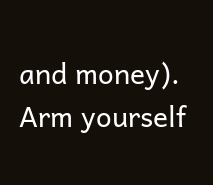and money). Arm yourself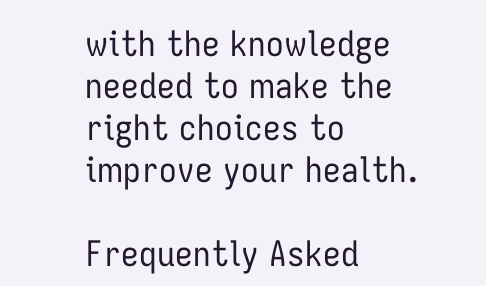with the knowledge needed to make the right choices to improve your health.

Frequently Asked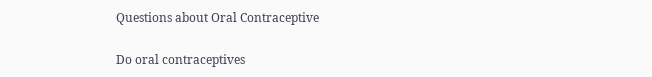Questions about Oral Contraceptive

Do oral contraceptives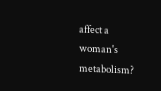affect a woman's metabolism?